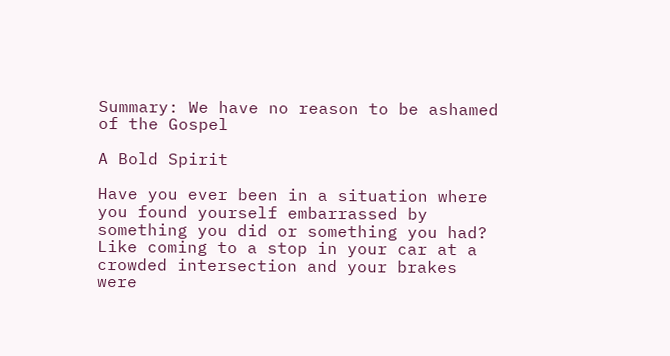Summary: We have no reason to be ashamed of the Gospel

A Bold Spirit

Have you ever been in a situation where you found yourself embarrassed by something you did or something you had? Like coming to a stop in your car at a crowded intersection and your brakes were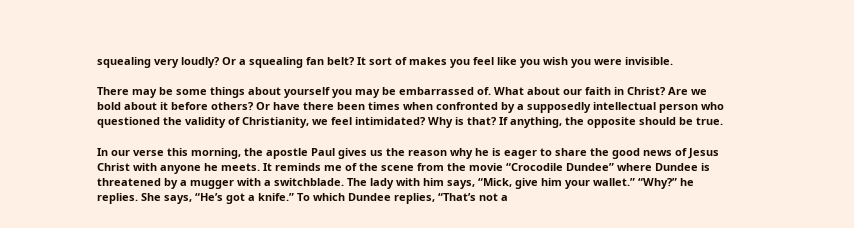squealing very loudly? Or a squealing fan belt? It sort of makes you feel like you wish you were invisible.

There may be some things about yourself you may be embarrassed of. What about our faith in Christ? Are we bold about it before others? Or have there been times when confronted by a supposedly intellectual person who questioned the validity of Christianity, we feel intimidated? Why is that? If anything, the opposite should be true.

In our verse this morning, the apostle Paul gives us the reason why he is eager to share the good news of Jesus Christ with anyone he meets. It reminds me of the scene from the movie “Crocodile Dundee” where Dundee is threatened by a mugger with a switchblade. The lady with him says, “Mick, give him your wallet.” “Why?” he replies. She says, “He’s got a knife.” To which Dundee replies, “That’s not a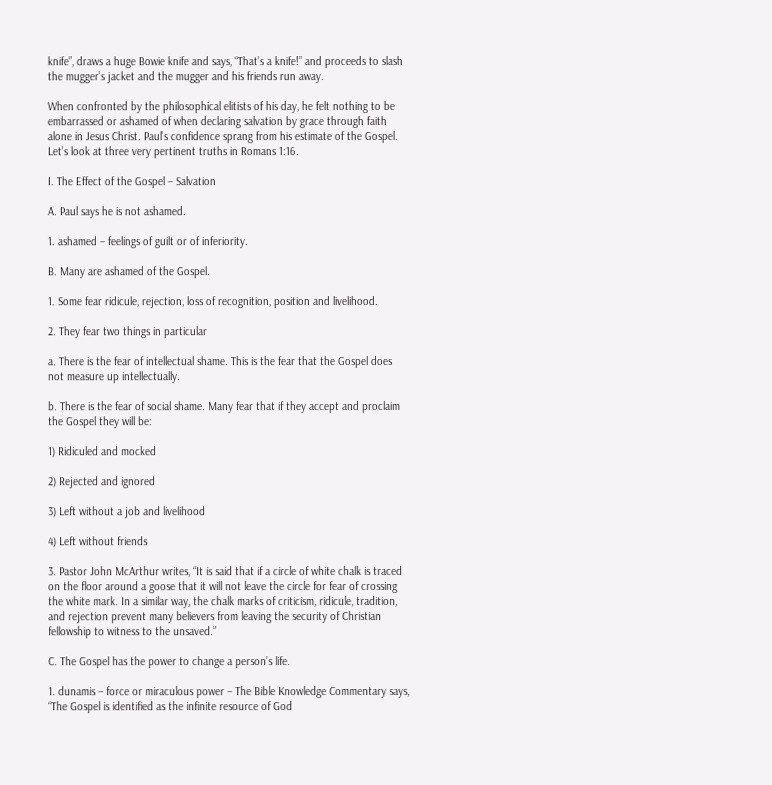knife”, draws a huge Bowie knife and says, “That’s a knife!” and proceeds to slash the mugger’s jacket and the mugger and his friends run away.

When confronted by the philosophical elitists of his day, he felt nothing to be embarrassed or ashamed of when declaring salvation by grace through faith alone in Jesus Christ. Paul’s confidence sprang from his estimate of the Gospel. Let’s look at three very pertinent truths in Romans 1:16.

I. The Effect of the Gospel – Salvation

A. Paul says he is not ashamed.

1. ashamed – feelings of guilt or of inferiority.

B. Many are ashamed of the Gospel.

1. Some fear ridicule, rejection, loss of recognition, position and livelihood.

2. They fear two things in particular

a. There is the fear of intellectual shame. This is the fear that the Gospel does not measure up intellectually.

b. There is the fear of social shame. Many fear that if they accept and proclaim the Gospel they will be:

1) Ridiculed and mocked

2) Rejected and ignored

3) Left without a job and livelihood

4) Left without friends

3. Pastor John McArthur writes, “It is said that if a circle of white chalk is traced on the floor around a goose that it will not leave the circle for fear of crossing the white mark. In a similar way, the chalk marks of criticism, ridicule, tradition, and rejection prevent many believers from leaving the security of Christian fellowship to witness to the unsaved.”

C. The Gospel has the power to change a person’s life.

1. dunamis – force or miraculous power – The Bible Knowledge Commentary says, “The Gospel is identified as the infinite resource of God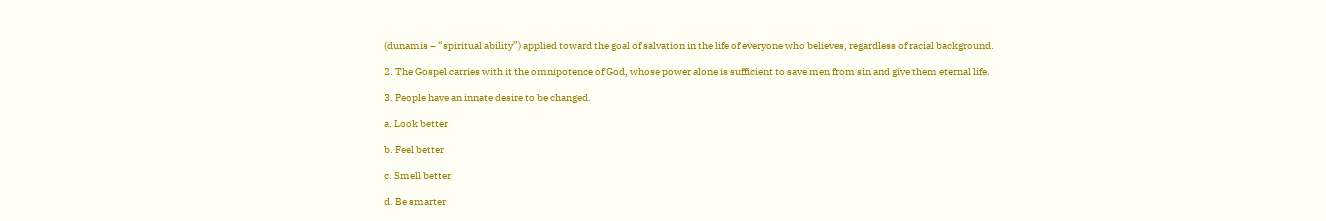(dunamis – “spiritual ability”) applied toward the goal of salvation in the life of everyone who believes, regardless of racial background.

2. The Gospel carries with it the omnipotence of God, whose power alone is sufficient to save men from sin and give them eternal life.

3. People have an innate desire to be changed.

a. Look better

b. Feel better

c. Smell better

d. Be smarter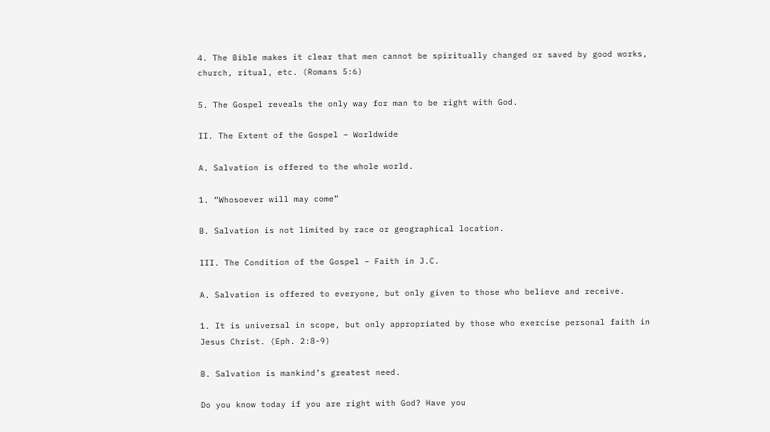4. The Bible makes it clear that men cannot be spiritually changed or saved by good works, church, ritual, etc. (Romans 5:6)

5. The Gospel reveals the only way for man to be right with God.

II. The Extent of the Gospel – Worldwide

A. Salvation is offered to the whole world.

1. “Whosoever will may come”

B. Salvation is not limited by race or geographical location.

III. The Condition of the Gospel – Faith in J.C.

A. Salvation is offered to everyone, but only given to those who believe and receive.

1. It is universal in scope, but only appropriated by those who exercise personal faith in Jesus Christ. (Eph. 2:8-9)

B. Salvation is mankind’s greatest need.

Do you know today if you are right with God? Have you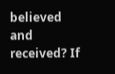believed and received? If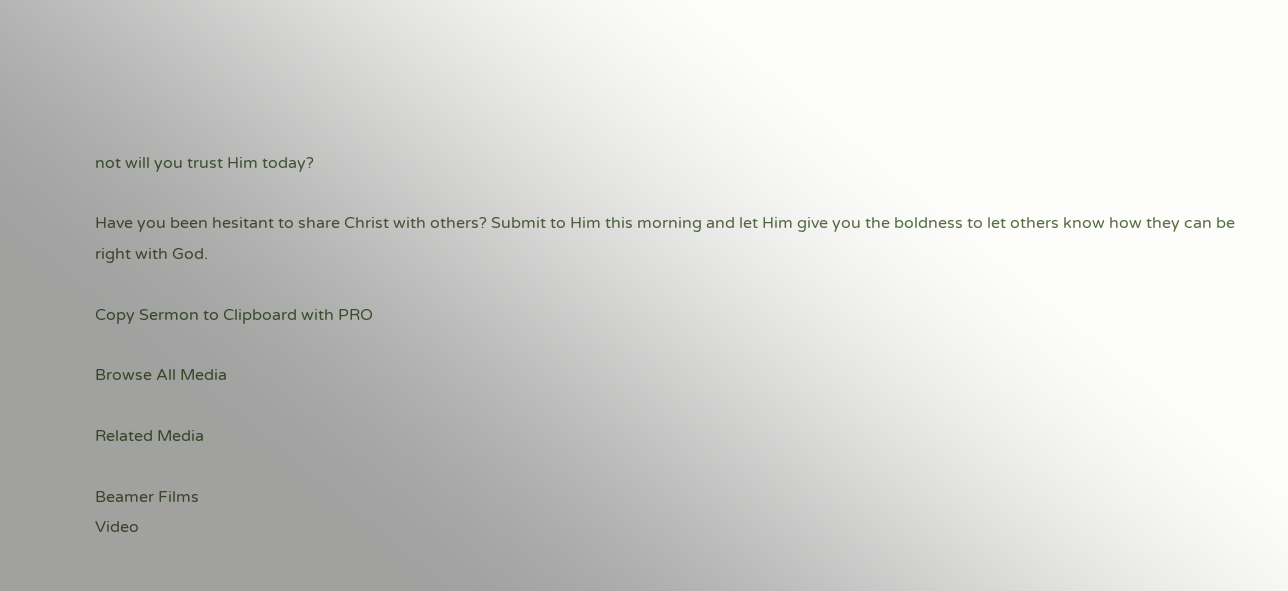not will you trust Him today?

Have you been hesitant to share Christ with others? Submit to Him this morning and let Him give you the boldness to let others know how they can be right with God.

Copy Sermon to Clipboard with PRO

Browse All Media

Related Media

Beamer Films
Video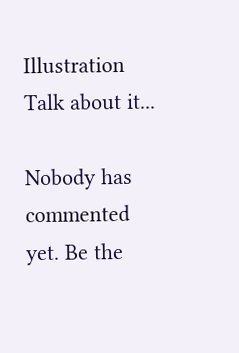Illustration
Talk about it...

Nobody has commented yet. Be the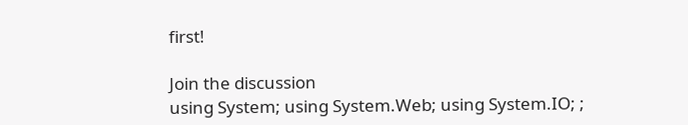first!

Join the discussion
using System; using System.Web; using System.IO; ;